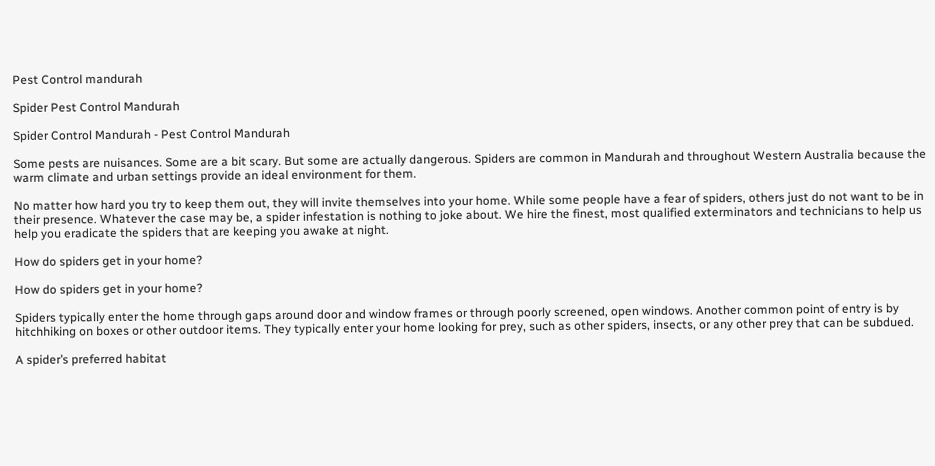Pest Control mandurah

Spider Pest Control Mandurah

Spider Control Mandurah - Pest Control Mandurah

Some pests are nuisances. Some are a bit scary. But some are actually dangerous. Spiders are common in Mandurah and throughout Western Australia because the warm climate and urban settings provide an ideal environment for them.

No matter how hard you try to keep them out, they will invite themselves into your home. While some people have a fear of spiders, others just do not want to be in their presence. Whatever the case may be, a spider infestation is nothing to joke about. We hire the finest, most qualified exterminators and technicians to help us help you eradicate the spiders that are keeping you awake at night.

How do spiders get in your home?

How do spiders get in your home?

Spiders typically enter the home through gaps around door and window frames or through poorly screened, open windows. Another common point of entry is by hitchhiking on boxes or other outdoor items. They typically enter your home looking for prey, such as other spiders, insects, or any other prey that can be subdued.

A spider’s preferred habitat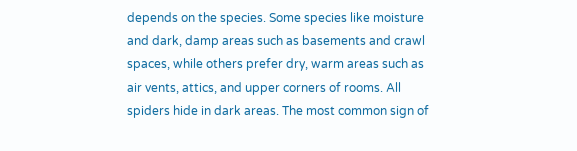depends on the species. Some species like moisture and dark, damp areas such as basements and crawl spaces, while others prefer dry, warm areas such as air vents, attics, and upper corners of rooms. All spiders hide in dark areas. The most common sign of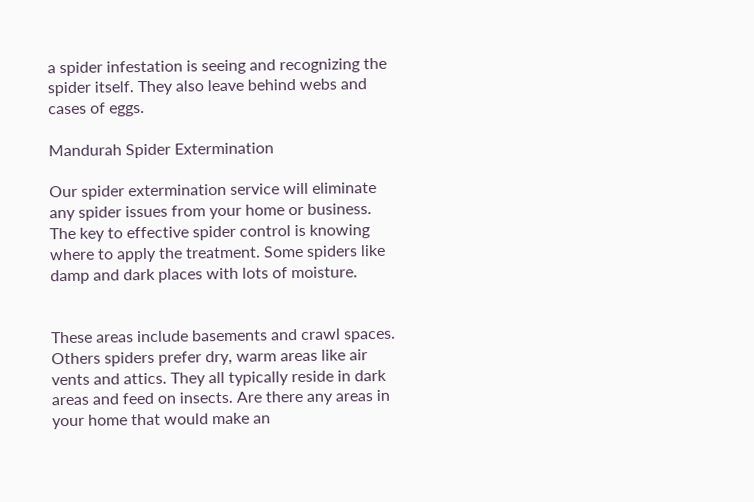a spider infestation is seeing and recognizing the spider itself. They also leave behind webs and cases of eggs.

Mandurah Spider Extermination

Our spider extermination service will eliminate any spider issues from your home or business. The key to effective spider control is knowing where to apply the treatment. Some spiders like damp and dark places with lots of moisture.


These areas include basements and crawl spaces. Others spiders prefer dry, warm areas like air vents and attics. They all typically reside in dark areas and feed on insects. Are there any areas in your home that would make an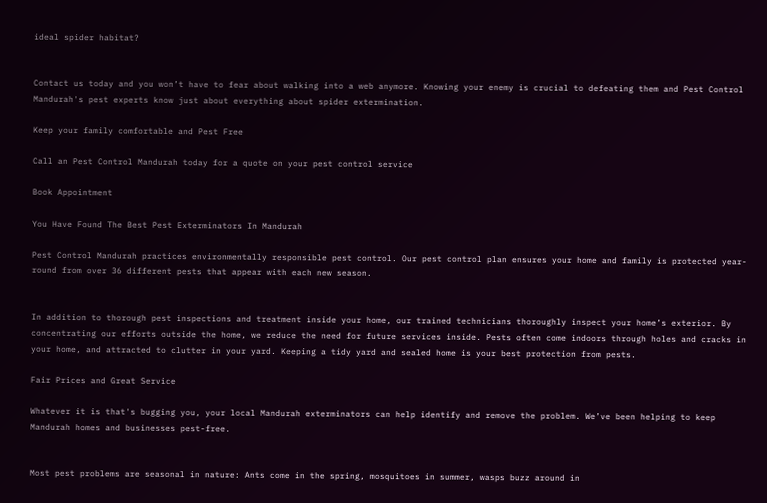ideal spider habitat?


Contact us today and you won’t have to fear about walking into a web anymore. Knowing your enemy is crucial to defeating them and Pest Control Mandurah's pest experts know just about everything about spider extermination.

Keep your family comfortable and Pest Free

Call an Pest Control Mandurah today for a quote on your pest control service

Book Appointment

You Have Found The Best Pest Exterminators In Mandurah

Pest Control Mandurah practices environmentally responsible pest control. Our pest control plan ensures your home and family is protected year-round from over 36 different pests that appear with each new season.


In addition to thorough pest inspections and treatment inside your home, our trained technicians thoroughly inspect your home’s exterior. By concentrating our efforts outside the home, we reduce the need for future services inside. Pests often come indoors through holes and cracks in your home, and attracted to clutter in your yard. Keeping a tidy yard and sealed home is your best protection from pests.

Fair Prices and Great Service

Whatever it is that's bugging you, your local Mandurah exterminators can help identify and remove the problem. We’ve been helping to keep Mandurah homes and businesses pest-free.


Most pest problems are seasonal in nature: Ants come in the spring, mosquitoes in summer, wasps buzz around in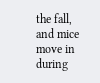the fall, and mice move in during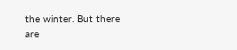the winter. But there are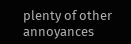plenty of other annoyances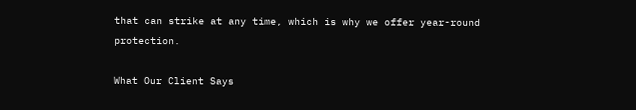that can strike at any time, which is why we offer year-round protection.

What Our Client Says